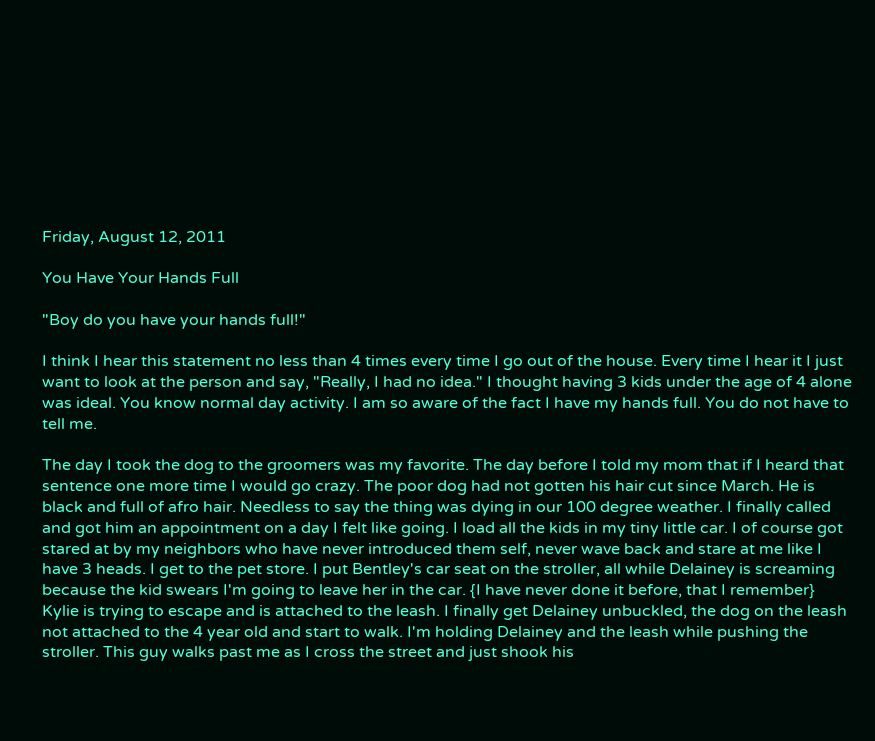Friday, August 12, 2011

You Have Your Hands Full

"Boy do you have your hands full!"

I think I hear this statement no less than 4 times every time I go out of the house. Every time I hear it I just want to look at the person and say, "Really, I had no idea." I thought having 3 kids under the age of 4 alone was ideal. You know normal day activity. I am so aware of the fact I have my hands full. You do not have to tell me.

The day I took the dog to the groomers was my favorite. The day before I told my mom that if I heard that sentence one more time I would go crazy. The poor dog had not gotten his hair cut since March. He is black and full of afro hair. Needless to say the thing was dying in our 100 degree weather. I finally called and got him an appointment on a day I felt like going. I load all the kids in my tiny little car. I of course got stared at by my neighbors who have never introduced them self, never wave back and stare at me like I have 3 heads. I get to the pet store. I put Bentley's car seat on the stroller, all while Delainey is screaming because the kid swears I'm going to leave her in the car. {I have never done it before, that I remember} Kylie is trying to escape and is attached to the leash. I finally get Delainey unbuckled, the dog on the leash not attached to the 4 year old and start to walk. I'm holding Delainey and the leash while pushing the stroller. This guy walks past me as I cross the street and just shook his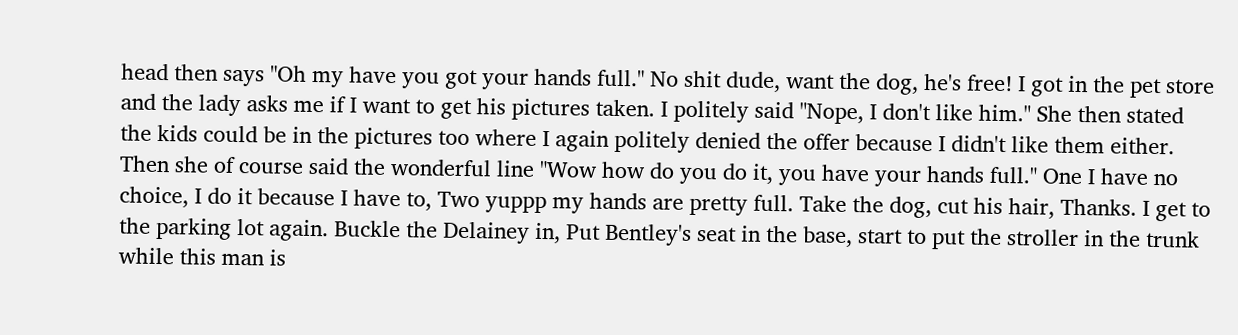head then says "Oh my have you got your hands full." No shit dude, want the dog, he's free! I got in the pet store and the lady asks me if I want to get his pictures taken. I politely said "Nope, I don't like him." She then stated the kids could be in the pictures too where I again politely denied the offer because I didn't like them either. Then she of course said the wonderful line "Wow how do you do it, you have your hands full." One I have no choice, I do it because I have to, Two yuppp my hands are pretty full. Take the dog, cut his hair, Thanks. I get to the parking lot again. Buckle the Delainey in, Put Bentley's seat in the base, start to put the stroller in the trunk while this man is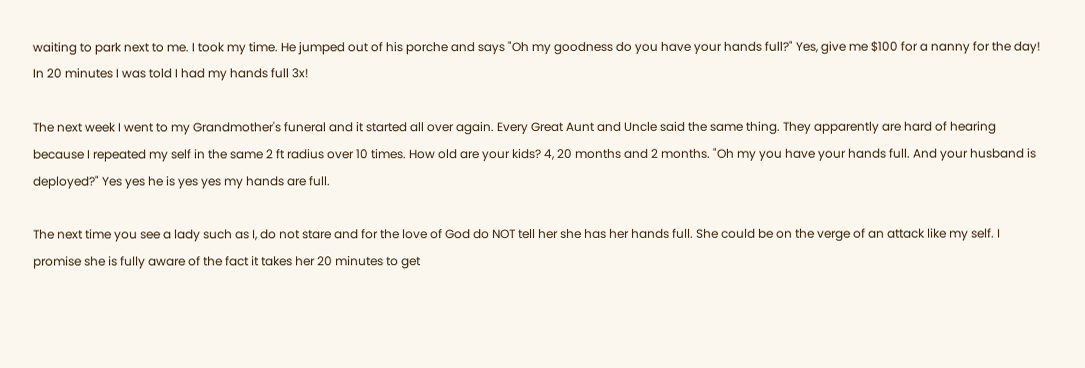waiting to park next to me. I took my time. He jumped out of his porche and says "Oh my goodness do you have your hands full?" Yes, give me $100 for a nanny for the day! In 20 minutes I was told I had my hands full 3x!

The next week I went to my Grandmother's funeral and it started all over again. Every Great Aunt and Uncle said the same thing. They apparently are hard of hearing because I repeated my self in the same 2 ft radius over 10 times. How old are your kids? 4, 20 months and 2 months. "Oh my you have your hands full. And your husband is deployed?" Yes yes he is yes yes my hands are full.

The next time you see a lady such as I, do not stare and for the love of God do NOT tell her she has her hands full. She could be on the verge of an attack like my self. I promise she is fully aware of the fact it takes her 20 minutes to get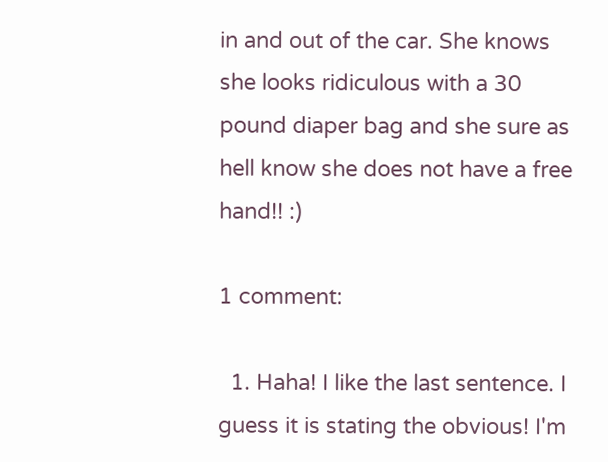in and out of the car. She knows she looks ridiculous with a 30 pound diaper bag and she sure as hell know she does not have a free hand!! :)

1 comment:

  1. Haha! I like the last sentence. I guess it is stating the obvious! I'm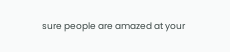sure people are amazed at your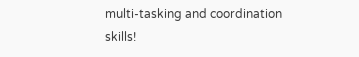multi-tasking and coordination skills!